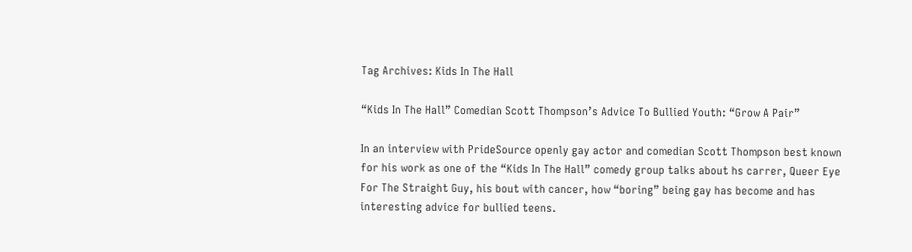Tag Archives: Kids In The Hall

“Kids In The Hall” Comedian Scott Thompson’s Advice To Bullied Youth: “Grow A Pair”

In an interview with PrideSource openly gay actor and comedian Scott Thompson best known for his work as one of the “Kids In The Hall” comedy group talks about hs carrer, Queer Eye For The Straight Guy, his bout with cancer, how “boring” being gay has become and has interesting advice for bullied teens.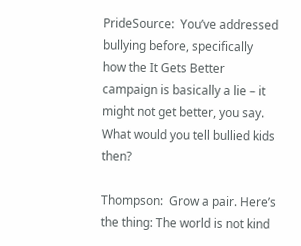PrideSource:  You’ve addressed bullying before, specifically how the It Gets Better campaign is basically a lie – it might not get better, you say. What would you tell bullied kids then?

Thompson:  Grow a pair. Here’s the thing: The world is not kind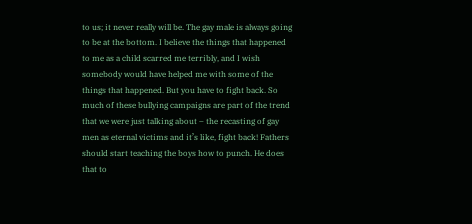to us; it never really will be. The gay male is always going to be at the bottom. I believe the things that happened to me as a child scarred me terribly, and I wish somebody would have helped me with some of the things that happened. But you have to fight back. So much of these bullying campaigns are part of the trend that we were just talking about – the recasting of gay men as eternal victims and it’s like, fight back! Fathers should start teaching the boys how to punch. He does that to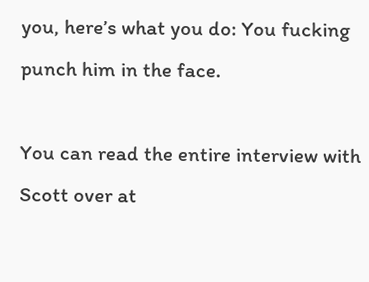you, here’s what you do: You fucking punch him in the face.

You can read the entire interview with Scott over at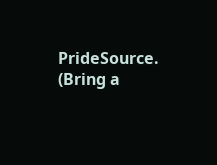PrideSource.  (Bring a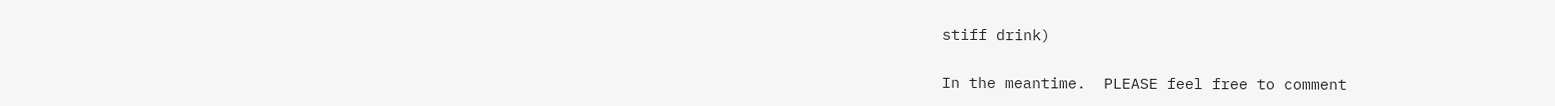stiff drink)

In the meantime.  PLEASE feel free to comment